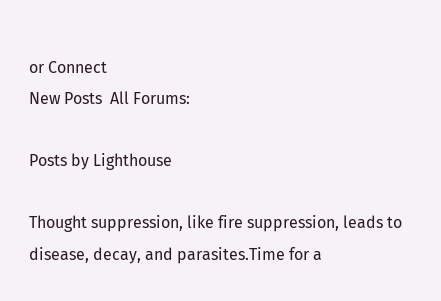or Connect
New Posts  All Forums:

Posts by Lighthouse

Thought suppression, like fire suppression, leads to disease, decay, and parasites.Time for a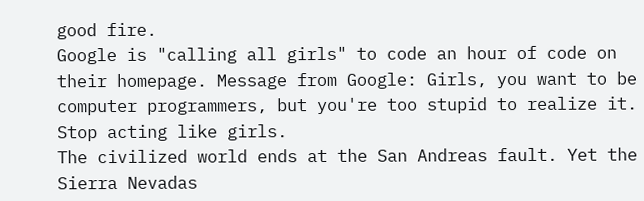good fire.
Google is "calling all girls" to code an hour of code on their homepage. Message from Google: Girls, you want to be computer programmers, but you're too stupid to realize it. Stop acting like girls.
The civilized world ends at the San Andreas fault. Yet the Sierra Nevadas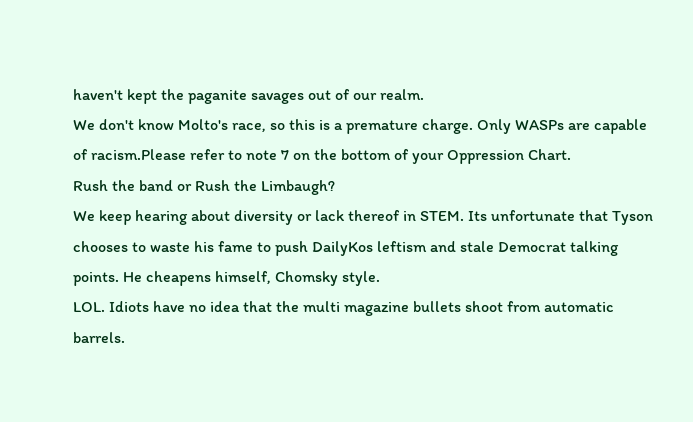haven't kept the paganite savages out of our realm.
We don't know Molto's race, so this is a premature charge. Only WASPs are capable of racism.Please refer to note 7 on the bottom of your Oppression Chart.
Rush the band or Rush the Limbaugh?
We keep hearing about diversity or lack thereof in STEM. Its unfortunate that Tyson chooses to waste his fame to push DailyKos leftism and stale Democrat talking points. He cheapens himself, Chomsky style.
LOL. Idiots have no idea that the multi magazine bullets shoot from automatic barrels.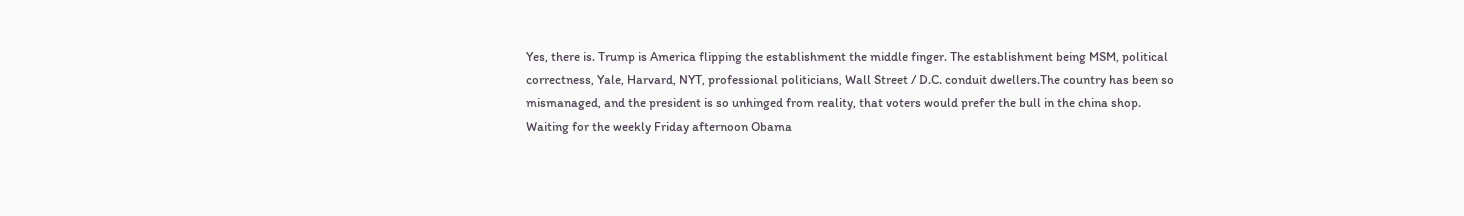Yes, there is. Trump is America flipping the establishment the middle finger. The establishment being MSM, political correctness, Yale, Harvard, NYT, professional politicians, Wall Street / D.C. conduit dwellers.The country has been so mismanaged, and the president is so unhinged from reality, that voters would prefer the bull in the china shop.
Waiting for the weekly Friday afternoon Obama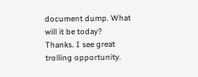document dump. What will it be today?
Thanks. I see great trolling opportunity.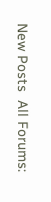New Posts  All Forums: